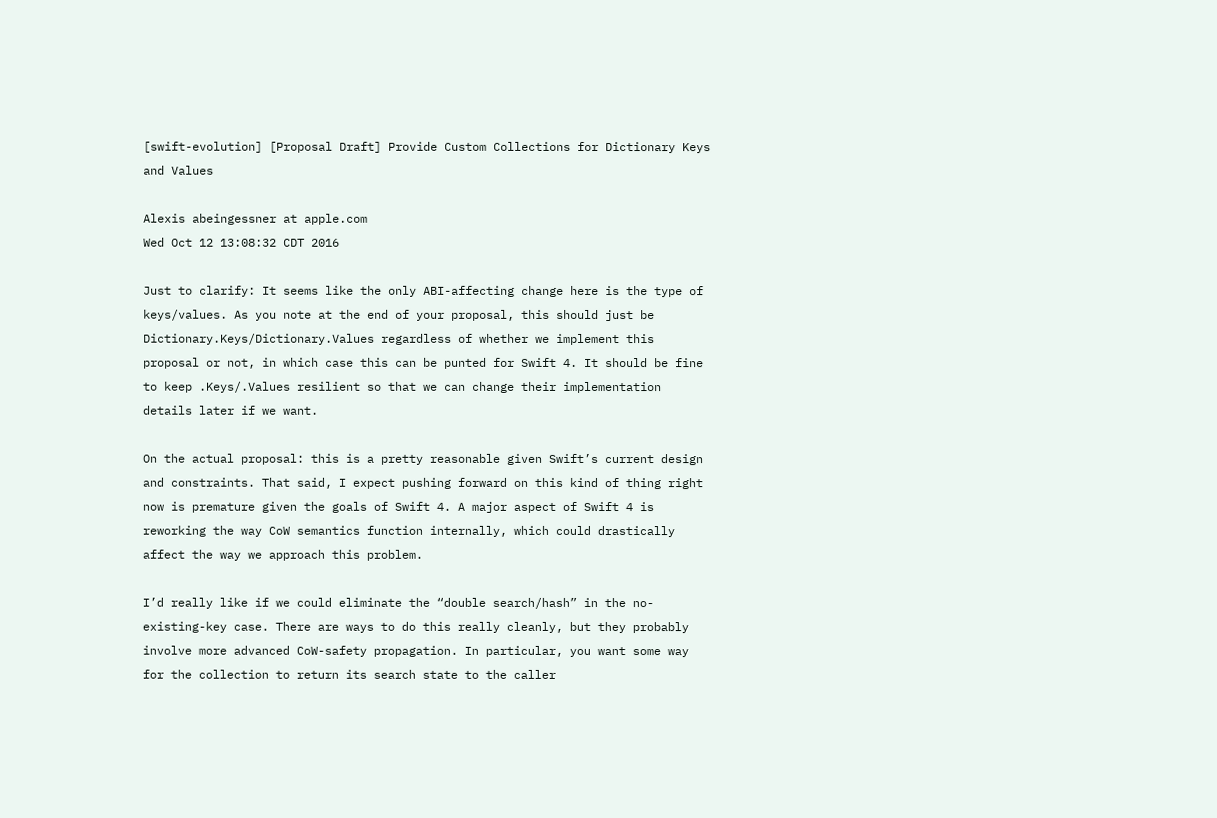[swift-evolution] [Proposal Draft] Provide Custom Collections for Dictionary Keys and Values

Alexis abeingessner at apple.com
Wed Oct 12 13:08:32 CDT 2016

Just to clarify: It seems like the only ABI-affecting change here is the type of keys/values. As you note at the end of your proposal, this should just be Dictionary.Keys/Dictionary.Values regardless of whether we implement this proposal or not, in which case this can be punted for Swift 4. It should be fine to keep .Keys/.Values resilient so that we can change their implementation details later if we want.

On the actual proposal: this is a pretty reasonable given Swift’s current design and constraints. That said, I expect pushing forward on this kind of thing right now is premature given the goals of Swift 4. A major aspect of Swift 4 is reworking the way CoW semantics function internally, which could drastically affect the way we approach this problem.

I’d really like if we could eliminate the “double search/hash” in the no-existing-key case. There are ways to do this really cleanly, but they probably involve more advanced CoW-safety propagation. In particular, you want some way for the collection to return its search state to the caller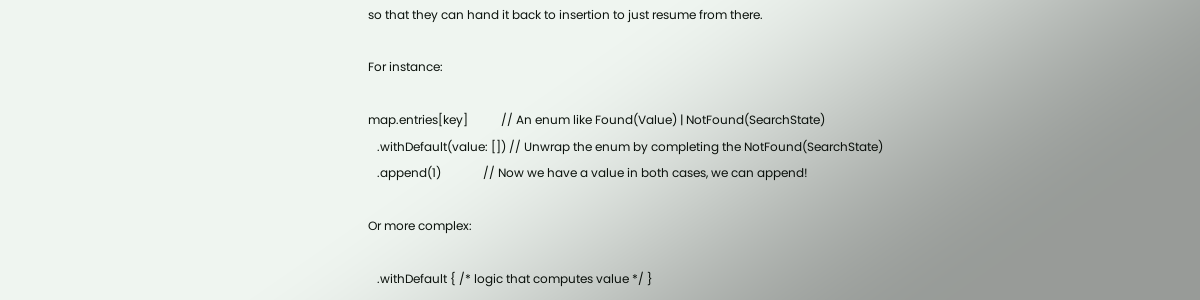so that they can hand it back to insertion to just resume from there.

For instance:

map.entries[key]           // An enum like Found(Value) | NotFound(SearchState)
   .withDefault(value: []) // Unwrap the enum by completing the NotFound(SearchState)
   .append(1)              // Now we have a value in both cases, we can append!

Or more complex:

   .withDefault { /* logic that computes value */ }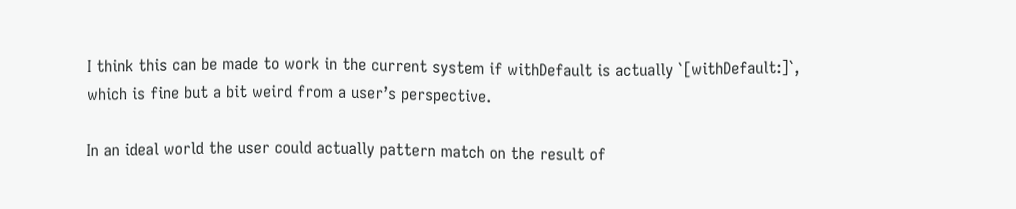I think this can be made to work in the current system if withDefault is actually `[withDefault:]`, which is fine but a bit weird from a user’s perspective.

In an ideal world the user could actually pattern match on the result of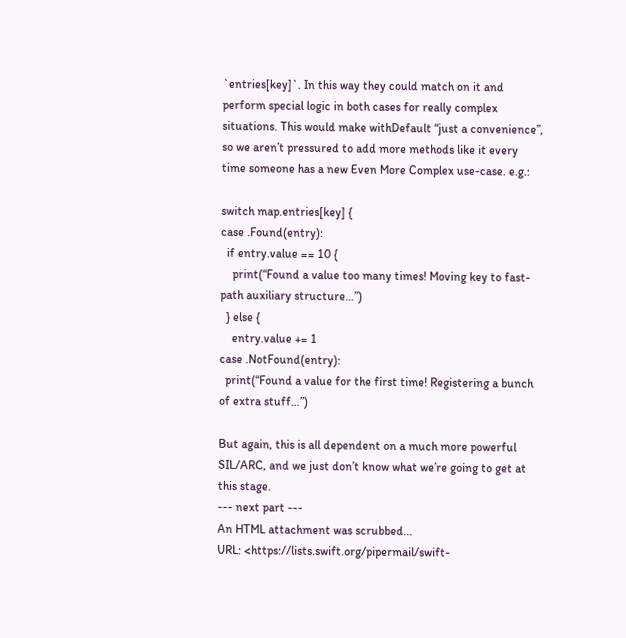`entries[key]`. In this way they could match on it and perform special logic in both cases for really complex situations. This would make withDefault “just a convenience”, so we aren’t pressured to add more methods like it every time someone has a new Even More Complex use-case. e.g.:

switch map.entries[key] {
case .Found(entry):
  if entry.value == 10 {
    print(“Found a value too many times! Moving key to fast-path auxiliary structure…”)
  } else {
    entry.value += 1
case .NotFound(entry):
  print(“Found a value for the first time! Registering a bunch of extra stuff…”)

But again, this is all dependent on a much more powerful SIL/ARC, and we just don’t know what we’re going to get at this stage.
--- next part ---
An HTML attachment was scrubbed...
URL: <https://lists.swift.org/pipermail/swift-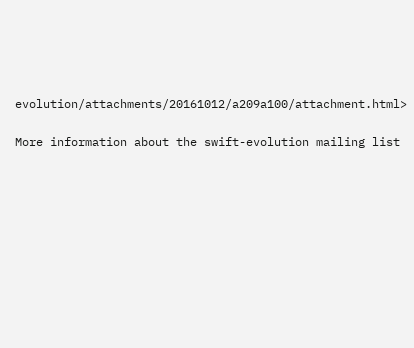evolution/attachments/20161012/a209a100/attachment.html>

More information about the swift-evolution mailing list